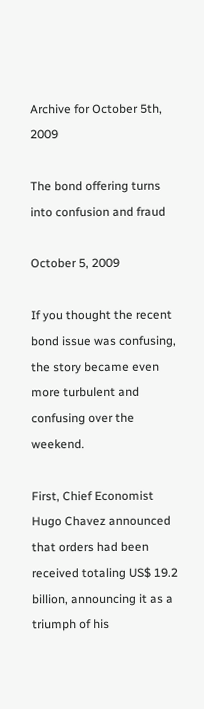Archive for October 5th, 2009

The bond offering turns into confusion and fraud

October 5, 2009

If you thought the recent bond issue was confusing, the story became even more turbulent and confusing over the weekend.

First, Chief Economist Hugo Chavez announced that orders had been received totaling US$ 19.2 billion, announcing it as a triumph of his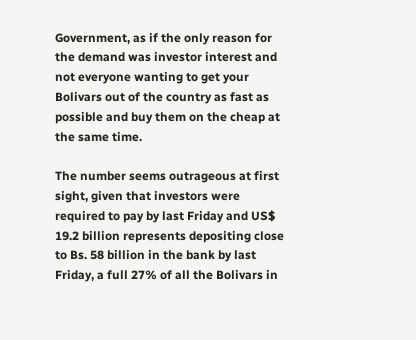Government, as if the only reason for the demand was investor interest and not everyone wanting to get your Bolivars out of the country as fast as possible and buy them on the cheap at the same time.

The number seems outrageous at first sight, given that investors were required to pay by last Friday and US$ 19.2 billion represents depositing close to Bs. 58 billion in the bank by last Friday, a full 27% of all the Bolivars in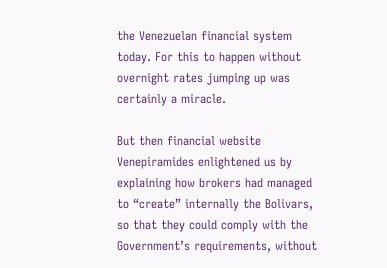the Venezuelan financial system today. For this to happen without overnight rates jumping up was certainly a miracle.

But then financial website Venepiramides enlightened us by explaining how brokers had managed to “create” internally the Bolivars, so that they could comply with the Government’s requirements, without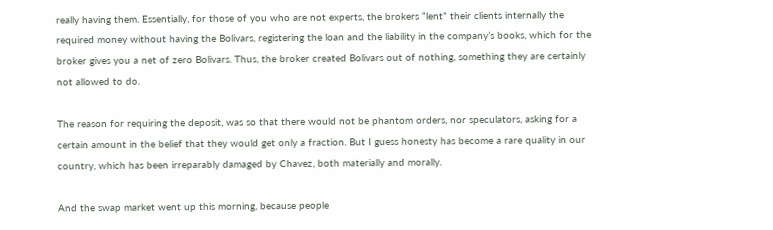really having them. Essentially, for those of you who are not experts, the brokers “lent” their clients internally the required money without having the Bolivars, registering the loan and the liability in the company’s books, which for the broker gives you a net of zero Bolivars. Thus, the broker created Bolivars out of nothing, something they are certainly not allowed to do.

The reason for requiring the deposit, was so that there would not be phantom orders, nor speculators, asking for a certain amount in the belief that they would get only a fraction. But I guess honesty has become a rare quality in our country, which has been irreparably damaged by Chavez, both materially and morally.

And the swap market went up this morning, because people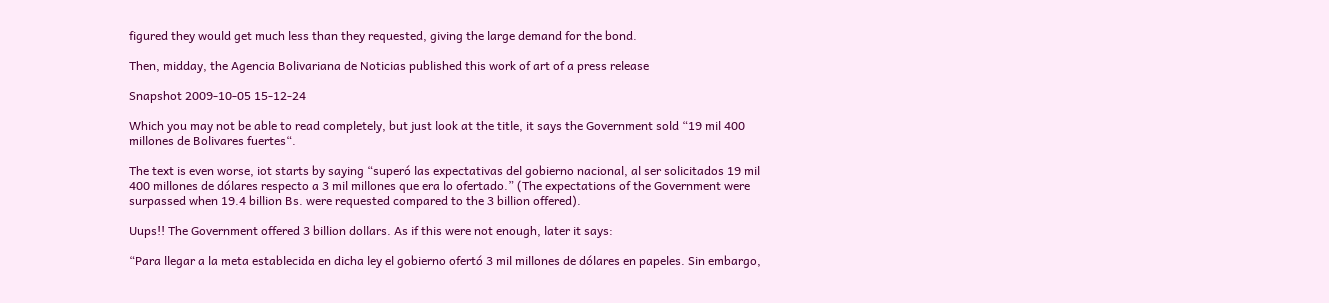figured they would get much less than they requested, giving the large demand for the bond.

Then, midday, the Agencia Bolivariana de Noticias published this work of art of a press release

Snapshot 2009-10-05 15-12-24

Which you may not be able to read completely, but just look at the title, it says the Government sold “19 mil 400 millones de Bolivares fuertes“.

The text is even worse, iot starts by saying “superó las expectativas del gobierno nacional, al ser solicitados 19 mil 400 millones de dólares respecto a 3 mil millones que era lo ofertado.” (The expectations of the Government were surpassed when 19.4 billion Bs. were requested compared to the 3 billion offered).

Uups!! The Government offered 3 billion dollars. As if this were not enough, later it says:

“Para llegar a la meta establecida en dicha ley el gobierno ofertó 3 mil millones de dólares en papeles. Sin embargo,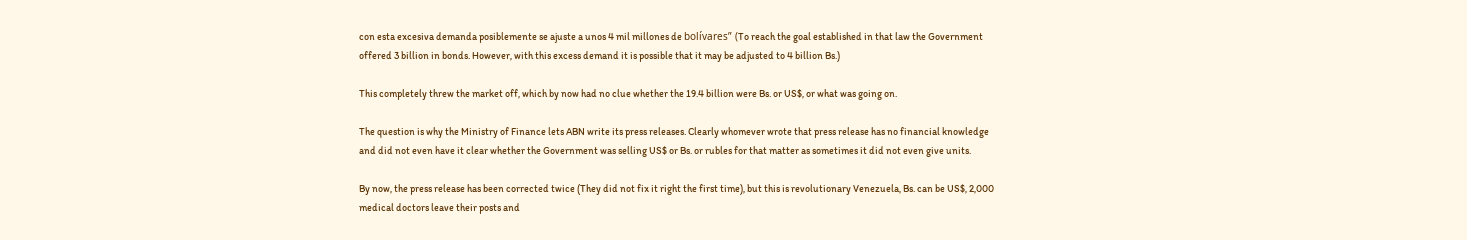con esta excesiva demanda posiblemente se ajuste a unos 4 mil millones de bolívares” (To reach the goal established in that law the Government offered 3 billion in bonds. However, with this excess demand it is possible that it may be adjusted to 4 billion Bs.)

This completely threw the market off, which by now had no clue whether the 19.4 billion were Bs. or US$, or what was going on.

The question is why the Ministry of Finance lets ABN write its press releases. Clearly whomever wrote that press release has no financial knowledge and did not even have it clear whether the Government was selling US$ or Bs. or rubles for that matter as sometimes it did not even give units.

By now, the press release has been corrected twice (They did not fix it right the first time), but this is revolutionary Venezuela, Bs. can be US$, 2,000 medical doctors leave their posts and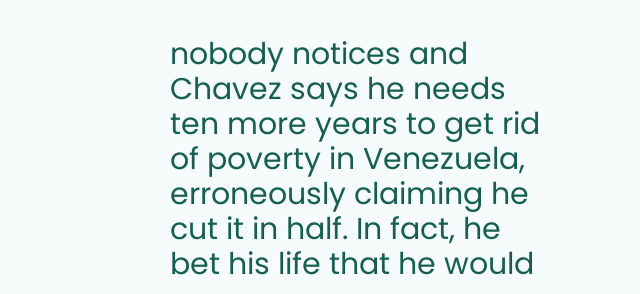nobody notices and Chavez says he needs ten more years to get rid of poverty in Venezuela, erroneously claiming he cut it in half. In fact, he bet his life that he would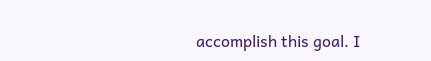accomplish this goal. I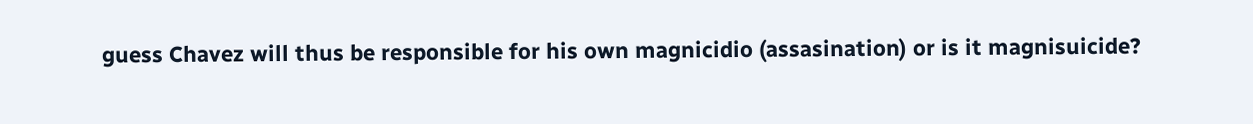guess Chavez will thus be responsible for his own magnicidio (assasination) or is it magnisuicide?